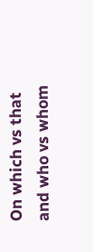On which vs that and who vs whom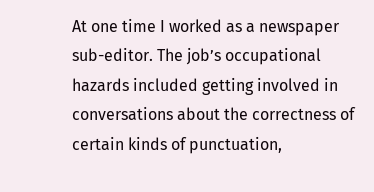At one time I worked as a newspaper sub-editor. The job’s occupational hazards included getting involved in conversations about the correctness of certain kinds of punctuation,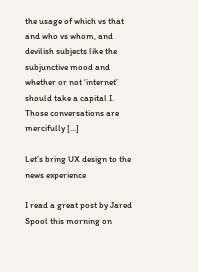the usage of which vs that and who vs whom, and devilish subjects like the subjunctive mood and whether or not ‘internet’ should take a capital I. Those conversations are mercifully […]

Let’s bring UX design to the news experience

I read a great post by Jared Spool this morning on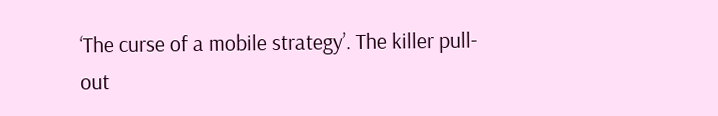‘The curse of a mobile strategy’. The killer pull-out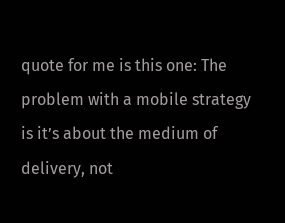quote for me is this one: The problem with a mobile strategy is it’s about the medium of delivery, not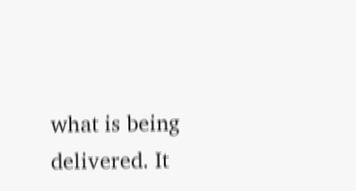what is being delivered. It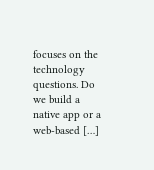focuses on the technology questions. Do we build a native app or a web-based […]